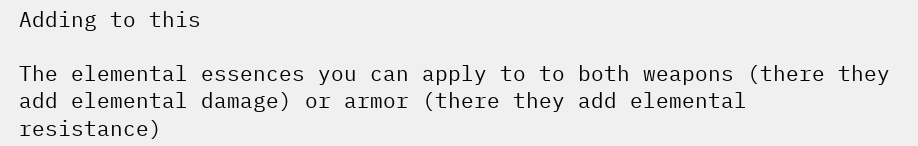Adding to this

The elemental essences you can apply to to both weapons (there they add elemental damage) or armor (there they add elemental resistance)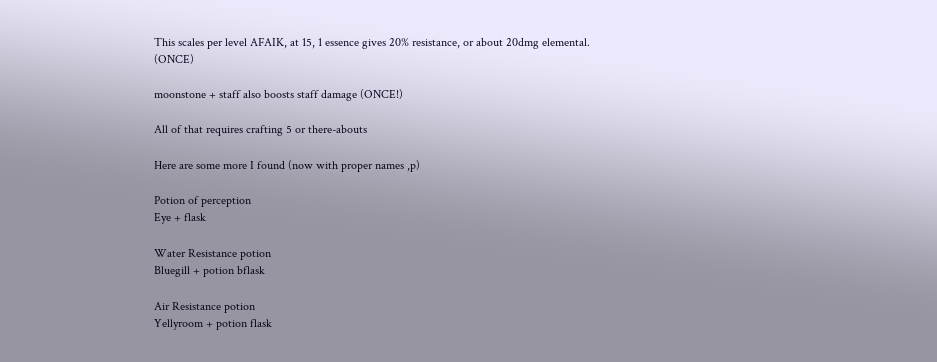This scales per level AFAIK, at 15, 1 essence gives 20% resistance, or about 20dmg elemental. (ONCE)

moonstone + staff also boosts staff damage (ONCE!)

All of that requires crafting 5 or there-abouts

Here are some more I found (now with proper names ,p)

Potion of perception
Eye + flask

Water Resistance potion
Bluegill + potion bflask

Air Resistance potion
Yellyroom + potion flask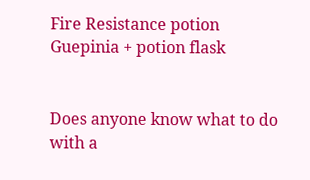Fire Resistance potion
Guepinia + potion flask


Does anyone know what to do with a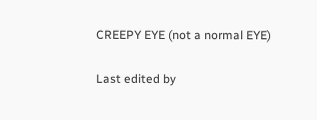CREEPY EYE (not a normal EYE)

Last edited by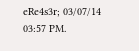eRe4s3r; 03/07/14 03:57 PM.